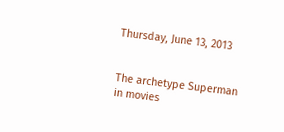Thursday, June 13, 2013


The archetype Superman in movies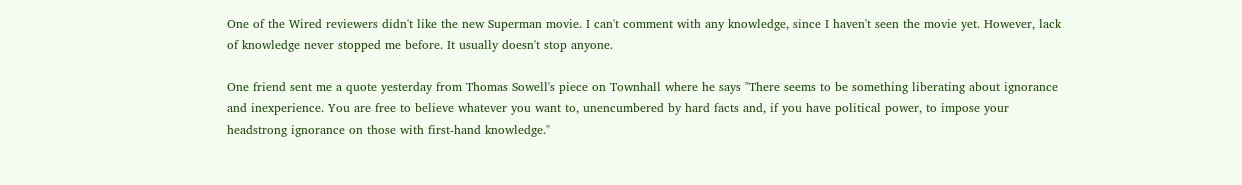One of the Wired reviewers didn't like the new Superman movie. I can't comment with any knowledge, since I haven't seen the movie yet. However, lack of knowledge never stopped me before. It usually doesn't stop anyone.

One friend sent me a quote yesterday from Thomas Sowell's piece on Townhall where he says "There seems to be something liberating about ignorance and inexperience. You are free to believe whatever you want to, unencumbered by hard facts and, if you have political power, to impose your headstrong ignorance on those with first-hand knowledge."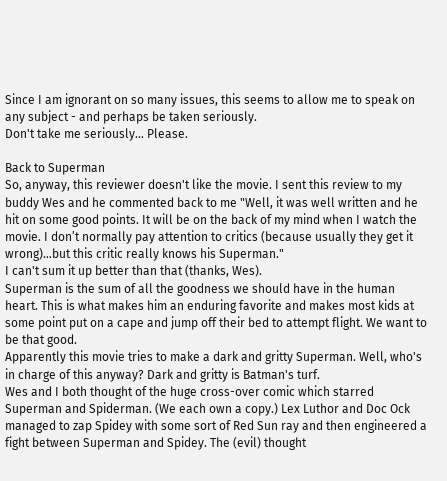Since I am ignorant on so many issues, this seems to allow me to speak on any subject - and perhaps be taken seriously.
Don't take me seriously… Please.

Back to Superman
So, anyway, this reviewer doesn't like the movie. I sent this review to my buddy Wes and he commented back to me "Well, it was well written and he hit on some good points. It will be on the back of my mind when I watch the movie. I don’t normally pay attention to critics (because usually they get it wrong)…but this critic really knows his Superman."
I can't sum it up better than that (thanks, Wes).
Superman is the sum of all the goodness we should have in the human heart. This is what makes him an enduring favorite and makes most kids at some point put on a cape and jump off their bed to attempt flight. We want to be that good.
Apparently this movie tries to make a dark and gritty Superman. Well, who's in charge of this anyway? Dark and gritty is Batman's turf.
Wes and I both thought of the huge cross-over comic which starred Superman and Spiderman. (We each own a copy.) Lex Luthor and Doc Ock managed to zap Spidey with some sort of Red Sun ray and then engineered a fight between Superman and Spidey. The (evil) thought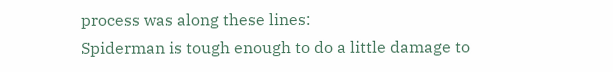process was along these lines:
Spiderman is tough enough to do a little damage to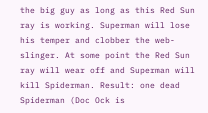the big guy as long as this Red Sun ray is working. Superman will lose his temper and clobber the web-slinger. At some point the Red Sun ray will wear off and Superman will kill Spiderman. Result: one dead Spiderman (Doc Ock is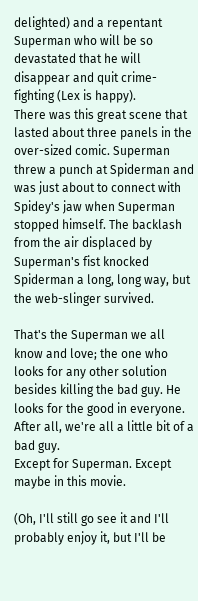delighted) and a repentant Superman who will be so devastated that he will disappear and quit crime-fighting (Lex is happy).
There was this great scene that lasted about three panels in the over-sized comic. Superman threw a punch at Spiderman and was just about to connect with Spidey's jaw when Superman stopped himself. The backlash from the air displaced by Superman's fist knocked Spiderman a long, long way, but the web-slinger survived.

That's the Superman we all know and love; the one who looks for any other solution besides killing the bad guy. He looks for the good in everyone.
After all, we're all a little bit of a bad guy.
Except for Superman. Except maybe in this movie.

(Oh, I'll still go see it and I'll probably enjoy it, but I'll be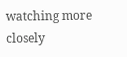watching more closely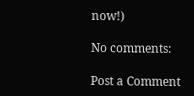now!)

No comments:

Post a Comment